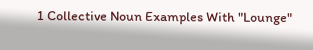1 Collective Noun Examples With "Lounge"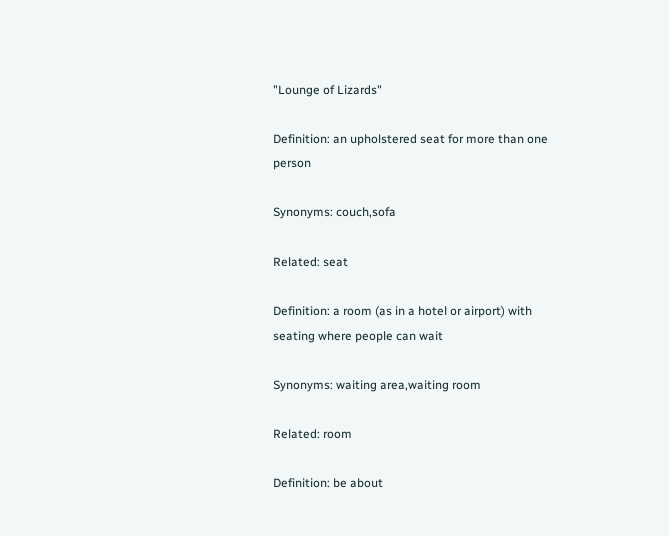"Lounge of Lizards"

Definition: an upholstered seat for more than one person

Synonyms: couch,sofa

Related: seat

Definition: a room (as in a hotel or airport) with seating where people can wait

Synonyms: waiting area,waiting room

Related: room

Definition: be about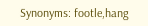Synonyms: footle,hang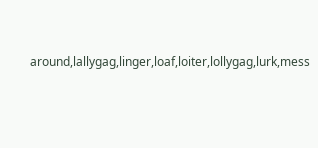around,lallygag,linger,loaf,loiter,lollygag,lurk,mess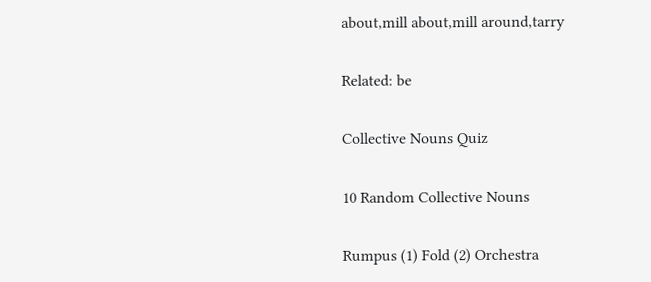about,mill about,mill around,tarry

Related: be

Collective Nouns Quiz

10 Random Collective Nouns

Rumpus (1) Fold (2) Orchestra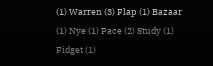(1) Warren (3) Flap (1) Bazaar (1) Nye (1) Pace (2) Study (1) Fidget (1)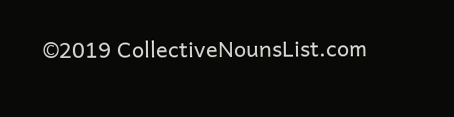©2019 CollectiveNounsList.com